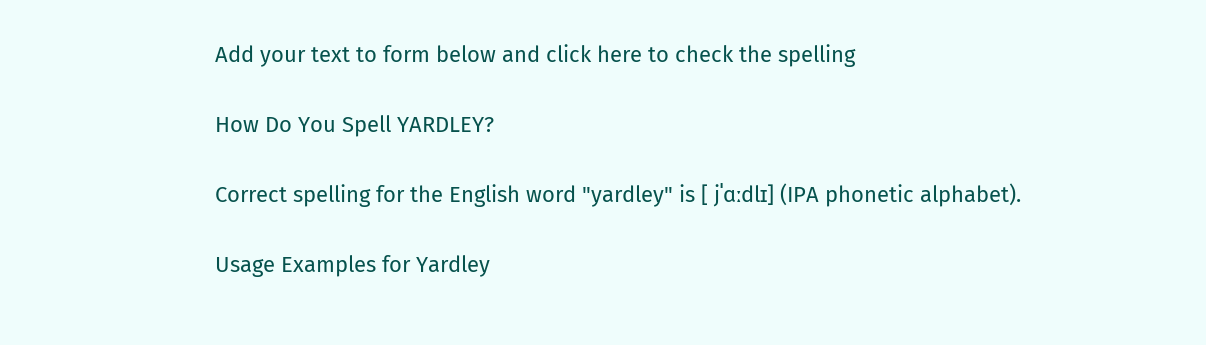Add your text to form below and click here to check the spelling

How Do You Spell YARDLEY?

Correct spelling for the English word "yardley" is [ jˈɑːdlɪ] (IPA phonetic alphabet).

Usage Examples for Yardley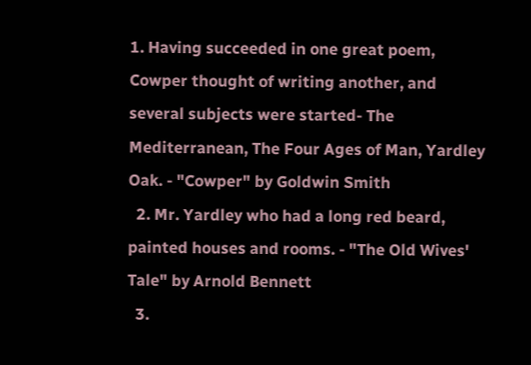1. Having succeeded in one great poem, Cowper thought of writing another, and several subjects were started- The Mediterranean, The Four Ages of Man, Yardley Oak. - "Cowper" by Goldwin Smith
  2. Mr. Yardley who had a long red beard, painted houses and rooms. - "The Old Wives' Tale" by Arnold Bennett
  3.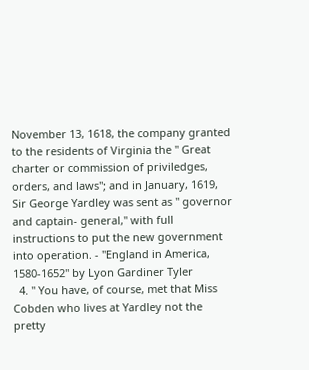November 13, 1618, the company granted to the residents of Virginia the " Great charter or commission of priviledges, orders, and laws"; and in January, 1619, Sir George Yardley was sent as " governor and captain- general," with full instructions to put the new government into operation. - "England in America, 1580-1652" by Lyon Gardiner Tyler
  4. " You have, of course, met that Miss Cobden who lives at Yardley not the pretty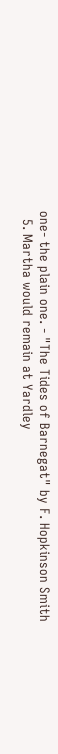one- the plain one. - "The Tides of Barnegat" by F. Hopkinson Smith
  5. Martha would remain at Yardley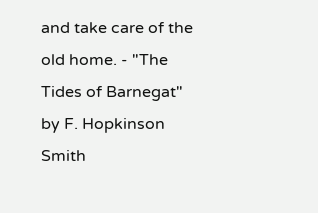and take care of the old home. - "The Tides of Barnegat" by F. Hopkinson Smith